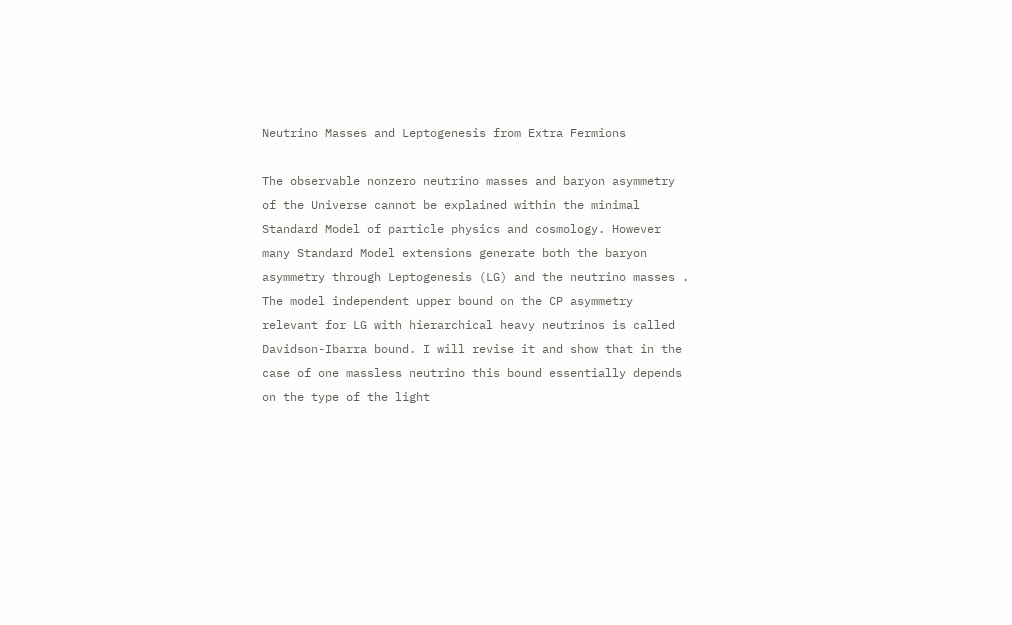Neutrino Masses and Leptogenesis from Extra Fermions

The observable nonzero neutrino masses and baryon asymmetry of the Universe cannot be explained within the minimal Standard Model of particle physics and cosmology. However many Standard Model extensions generate both the baryon asymmetry through Leptogenesis (LG) and the neutrino masses . The model independent upper bound on the CP asymmetry relevant for LG with hierarchical heavy neutrinos is called Davidson-Ibarra bound. I will revise it and show that in the case of one massless neutrino this bound essentially depends on the type of the light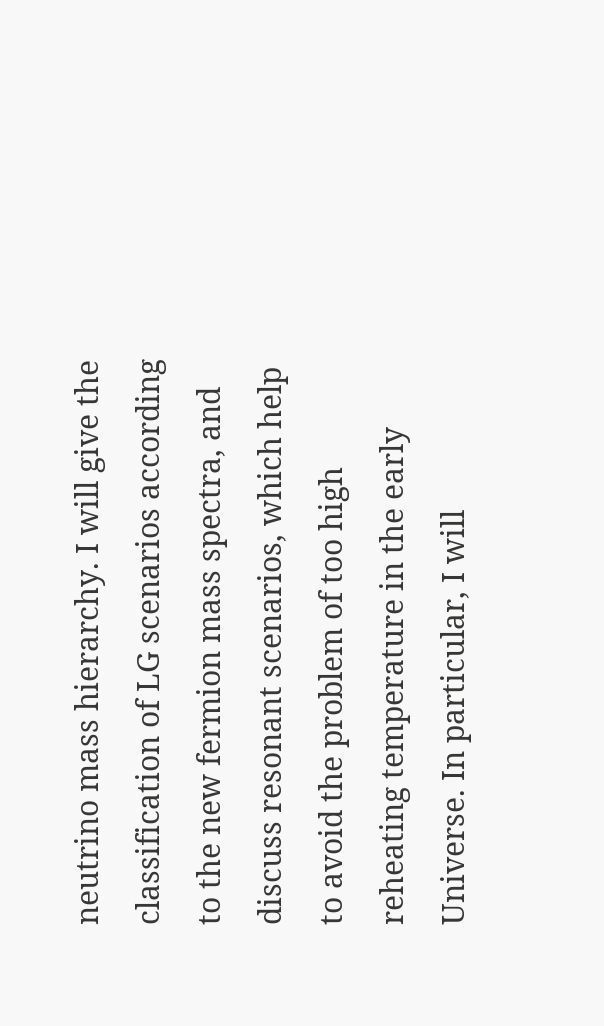neutrino mass hierarchy. I will give the classification of LG scenarios according to the new fermion mass spectra, and discuss resonant scenarios, which help to avoid the problem of too high reheating temperature in the early Universe. In particular, I will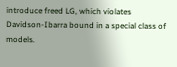introduce freed LG, which violates Davidson-Ibarra bound in a special class of models.